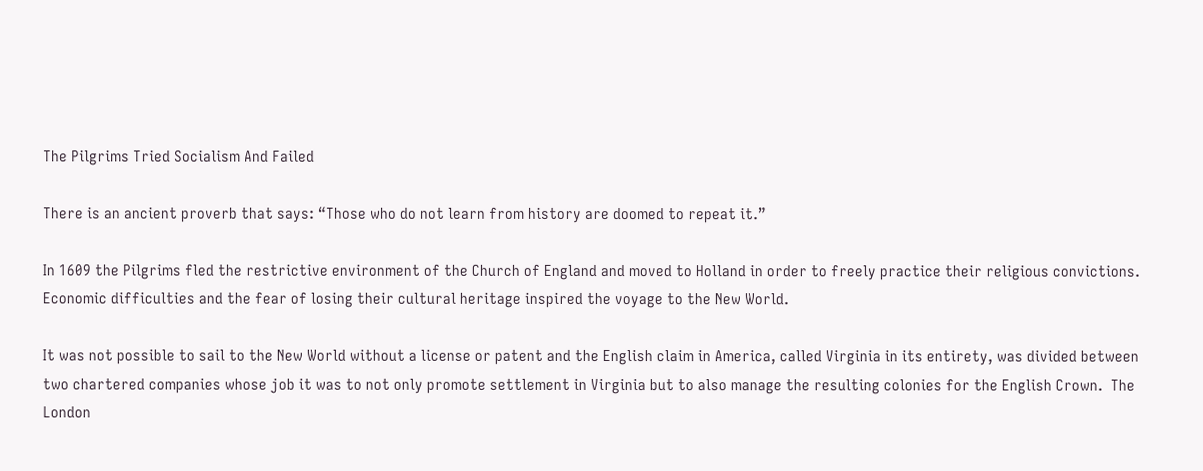The Pilgrims Tried Socialism And Failed

There is an ancient proverb that says: “Those who do not learn from history are doomed to repeat it.”

In 1609 the Pilgrims fled the restrictive environment of the Church of England and moved to Holland in order to freely practice their religious convictions.  Economic difficulties and the fear of losing their cultural heritage inspired the voyage to the New World.

It was not possible to sail to the New World without a license or patent and the English claim in America, called Virginia in its entirety, was divided between two chartered companies whose job it was to not only promote settlement in Virginia but to also manage the resulting colonies for the English Crown.  The London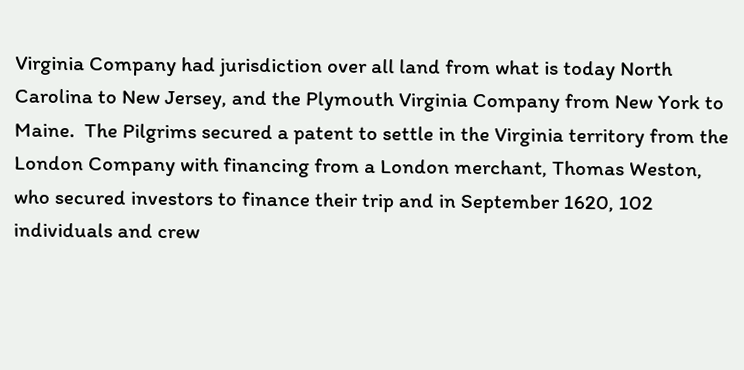Virginia Company had jurisdiction over all land from what is today North Carolina to New Jersey, and the Plymouth Virginia Company from New York to Maine.  The Pilgrims secured a patent to settle in the Virginia territory from the London Company with financing from a London merchant, Thomas Weston, who secured investors to finance their trip and in September 1620, 102 individuals and crew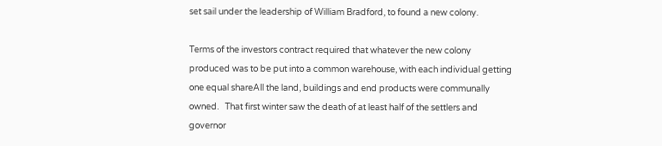set sail under the leadership of William Bradford, to found a new colony.

Terms of the investors contract required that whatever the new colony produced was to be put into a common warehouse, with each individual getting one equal shareAll the land, buildings and end products were communally owned.   That first winter saw the death of at least half of the settlers and governor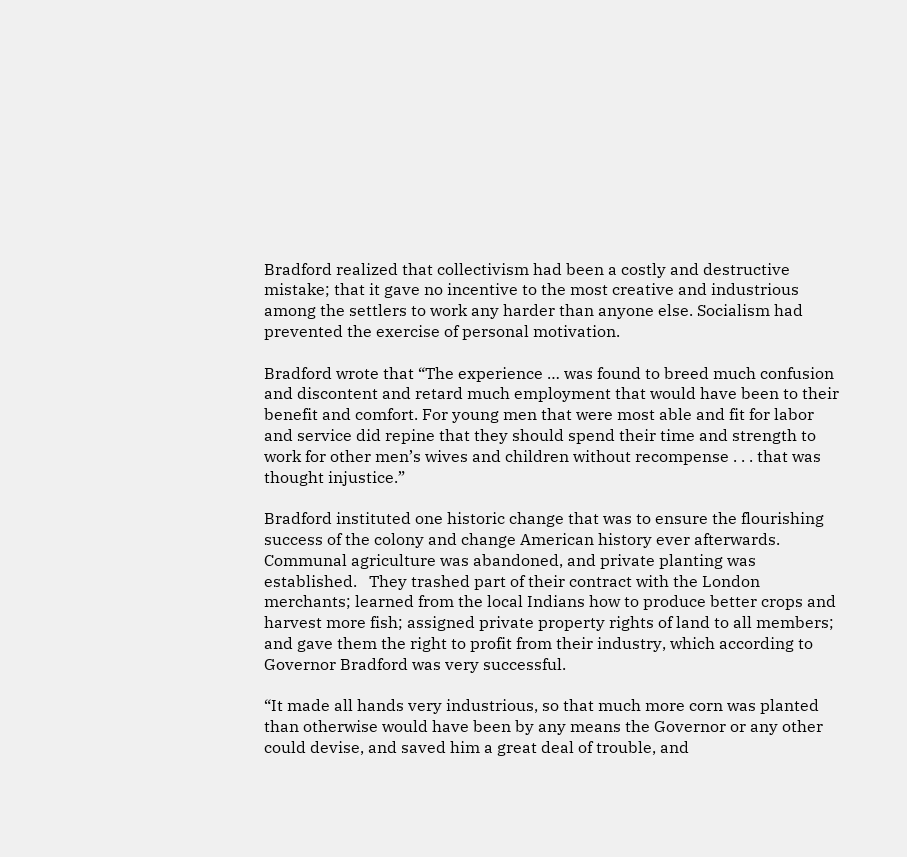Bradford realized that collectivism had been a costly and destructive mistake; that it gave no incentive to the most creative and industrious among the settlers to work any harder than anyone else. Socialism had prevented the exercise of personal motivation.

Bradford wrote that “The experience … was found to breed much confusion and discontent and retard much employment that would have been to their benefit and comfort. For young men that were most able and fit for labor and service did repine that they should spend their time and strength to work for other men’s wives and children without recompense . . . that was thought injustice.”

Bradford instituted one historic change that was to ensure the flourishing success of the colony and change American history ever afterwards. Communal agriculture was abandoned, and private planting was established.   They trashed part of their contract with the London merchants; learned from the local Indians how to produce better crops and harvest more fish; assigned private property rights of land to all members; and gave them the right to profit from their industry, which according to Governor Bradford was very successful.

“It made all hands very industrious, so that much more corn was planted than otherwise would have been by any means the Governor or any other could devise, and saved him a great deal of trouble, and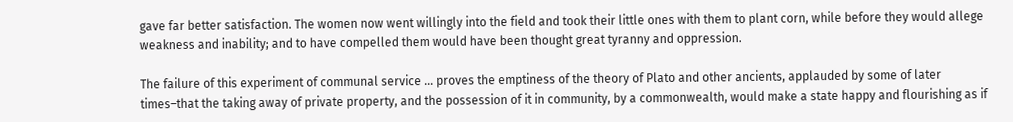gave far better satisfaction. The women now went willingly into the field and took their little ones with them to plant corn, while before they would allege weakness and inability; and to have compelled them would have been thought great tyranny and oppression.

The failure of this experiment of communal service … proves the emptiness of the theory of Plato and other ancients, applauded by some of later times–that the taking away of private property, and the possession of it in community, by a commonwealth, would make a state happy and flourishing as if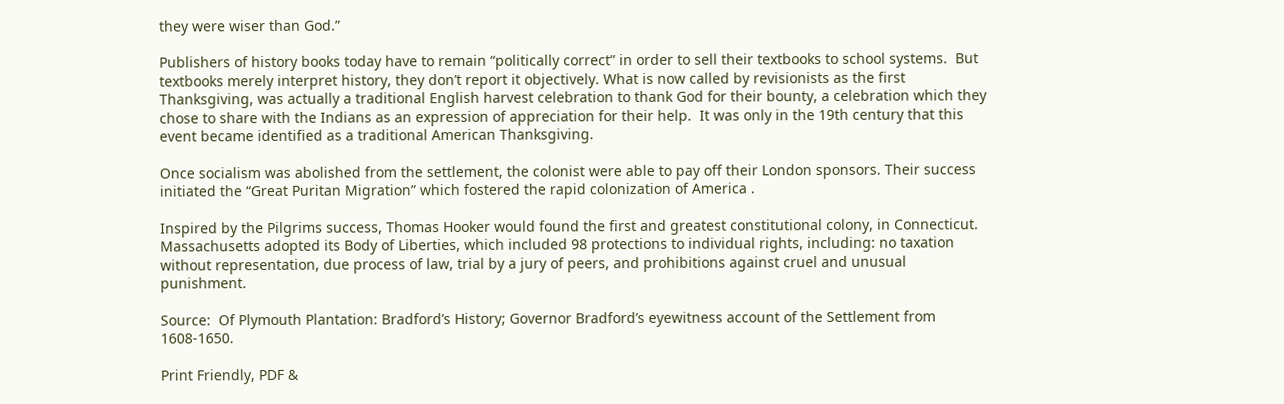they were wiser than God.”

Publishers of history books today have to remain “politically correct” in order to sell their textbooks to school systems.  But textbooks merely interpret history, they don’t report it objectively. What is now called by revisionists as the first Thanksgiving, was actually a traditional English harvest celebration to thank God for their bounty, a celebration which they chose to share with the Indians as an expression of appreciation for their help.  It was only in the 19th century that this event became identified as a traditional American Thanksgiving.

Once socialism was abolished from the settlement, the colonist were able to pay off their London sponsors. Their success initiated the “Great Puritan Migration” which fostered the rapid colonization of America .

Inspired by the Pilgrims success, Thomas Hooker would found the first and greatest constitutional colony, in Connecticut. Massachusetts adopted its Body of Liberties, which included 98 protections to individual rights, including: no taxation without representation, due process of law, trial by a jury of peers, and prohibitions against cruel and unusual punishment.

Source:  Of Plymouth Plantation: Bradford’s History; Governor Bradford’s eyewitness account of the Settlement from 1608-1650.

Print Friendly, PDF &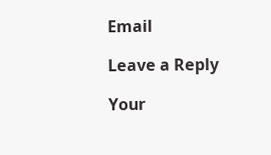Email

Leave a Reply

Your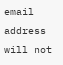email address will not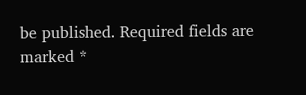be published. Required fields are marked *